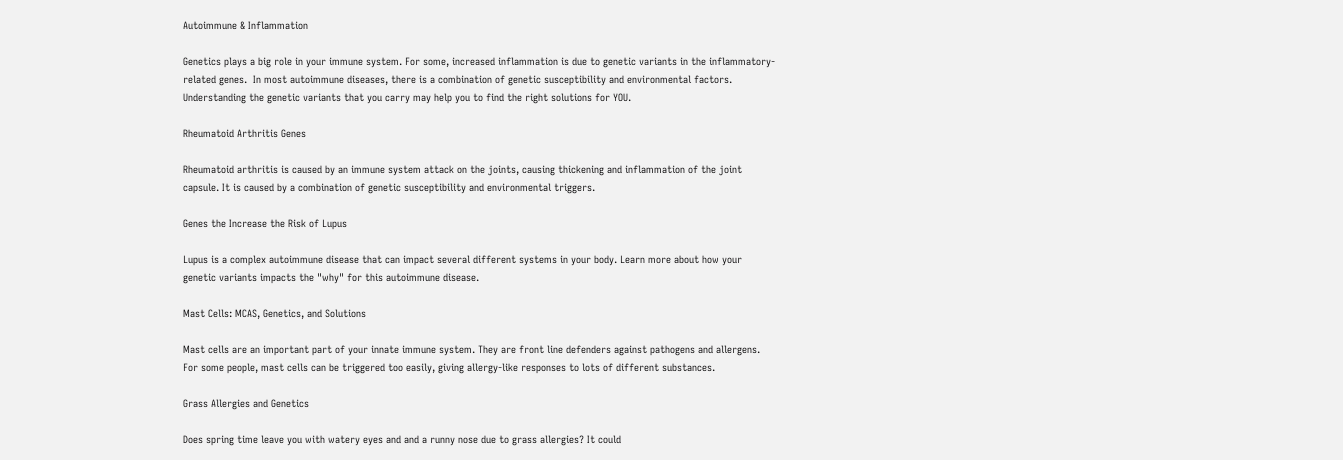Autoimmune & Inflammation

Genetics plays a big role in your immune system. For some, increased inflammation is due to genetic variants in the inflammatory-related genes.  In most autoimmune diseases, there is a combination of genetic susceptibility and environmental factors. Understanding the genetic variants that you carry may help you to find the right solutions for YOU.

Rheumatoid Arthritis Genes

Rheumatoid arthritis is caused by an immune system attack on the joints, causing thickening and inflammation of the joint capsule. It is caused by a combination of genetic susceptibility and environmental triggers.

Genes the Increase the Risk of Lupus

Lupus is a complex autoimmune disease that can impact several different systems in your body. Learn more about how your genetic variants impacts the "why" for this autoimmune disease.

Mast Cells: MCAS, Genetics, and Solutions

Mast cells are an important part of your innate immune system. They are front line defenders against pathogens and allergens. For some people, mast cells can be triggered too easily, giving allergy-like responses to lots of different substances.

Grass Allergies and Genetics

Does spring time leave you with watery eyes and and a runny nose due to grass allergies? It could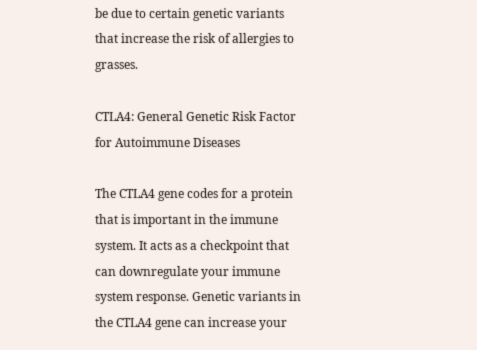be due to certain genetic variants that increase the risk of allergies to grasses.

CTLA4: General Genetic Risk Factor for Autoimmune Diseases

The CTLA4 gene codes for a protein that is important in the immune system. It acts as a checkpoint that can downregulate your immune system response. Genetic variants in the CTLA4 gene can increase your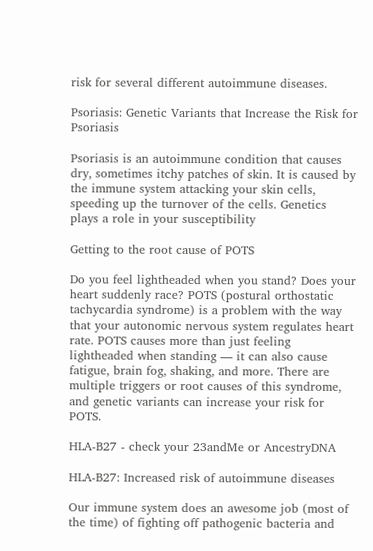risk for several different autoimmune diseases.

Psoriasis: Genetic Variants that Increase the Risk for Psoriasis

Psoriasis is an autoimmune condition that causes dry, sometimes itchy patches of skin. It is caused by the immune system attacking your skin cells, speeding up the turnover of the cells. Genetics plays a role in your susceptibility

Getting to the root cause of POTS

Do you feel lightheaded when you stand? Does your heart suddenly race? POTS (postural orthostatic tachycardia syndrome) is a problem with the way that your autonomic nervous system regulates heart rate. POTS causes more than just feeling lightheaded when standing — it can also cause fatigue, brain fog, shaking, and more. There are multiple triggers or root causes of this syndrome, and genetic variants can increase your risk for POTS.

HLA-B27 - check your 23andMe or AncestryDNA

HLA-B27: Increased risk of autoimmune diseases

Our immune system does an awesome job (most of the time) of fighting off pathogenic bacteria and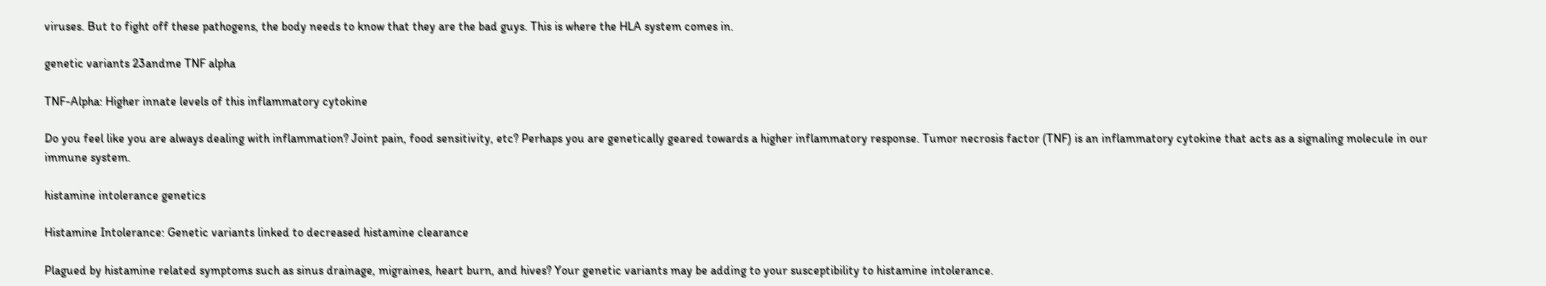viruses. But to fight off these pathogens, the body needs to know that they are the bad guys. This is where the HLA system comes in.

genetic variants 23andme TNF alpha

TNF-Alpha: Higher innate levels of this inflammatory cytokine

Do you feel like you are always dealing with inflammation? Joint pain, food sensitivity, etc? Perhaps you are genetically geared towards a higher inflammatory response. Tumor necrosis factor (TNF) is an inflammatory cytokine that acts as a signaling molecule in our immune system.

histamine intolerance genetics

Histamine Intolerance: Genetic variants linked to decreased histamine clearance

Plagued by histamine related symptoms such as sinus drainage, migraines, heart burn, and hives? Your genetic variants may be adding to your susceptibility to histamine intolerance.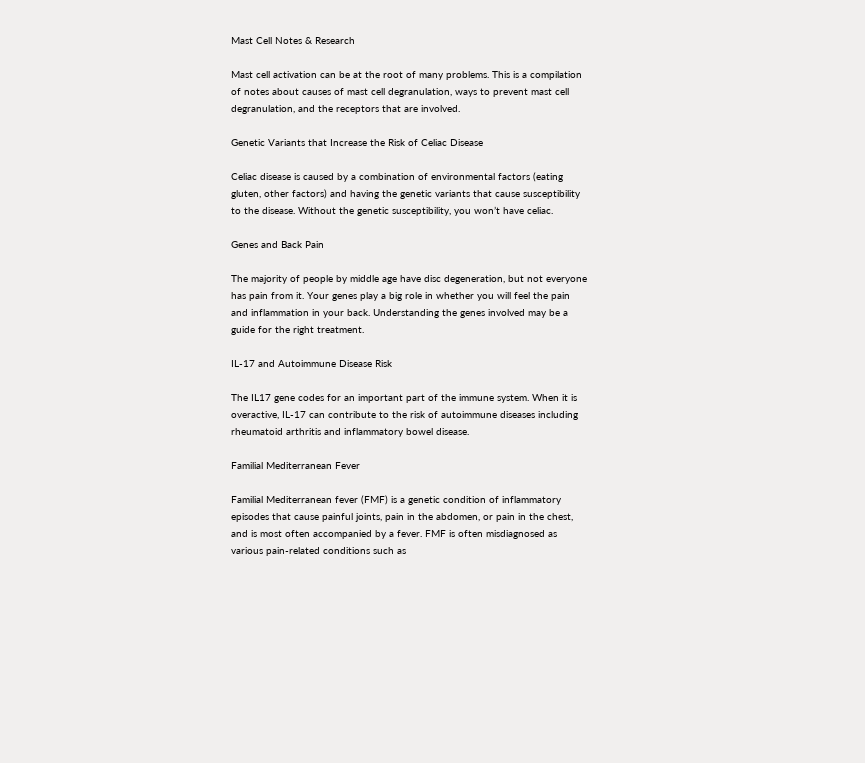Mast Cell Notes & Research

Mast cell activation can be at the root of many problems. This is a compilation of notes about causes of mast cell degranulation, ways to prevent mast cell degranulation, and the receptors that are involved.

Genetic Variants that Increase the Risk of Celiac Disease

Celiac disease is caused by a combination of environmental factors (eating gluten, other factors) and having the genetic variants that cause susceptibility to the disease. Without the genetic susceptibility, you won’t have celiac.

Genes and Back Pain

The majority of people by middle age have disc degeneration, but not everyone has pain from it. Your genes play a big role in whether you will feel the pain and inflammation in your back. Understanding the genes involved may be a guide for the right treatment.

IL-17 and Autoimmune Disease Risk

The IL17 gene codes for an important part of the immune system. When it is overactive, IL-17 can contribute to the risk of autoimmune diseases including rheumatoid arthritis and inflammatory bowel disease.

Familial Mediterranean Fever

Familial Mediterranean fever (FMF) is a genetic condition of inflammatory episodes that cause painful joints, pain in the abdomen, or pain in the chest, and is most often accompanied by a fever. FMF is often misdiagnosed as various pain-related conditions such as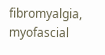fibromyalgia, myofascial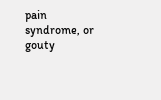pain syndrome, or gouty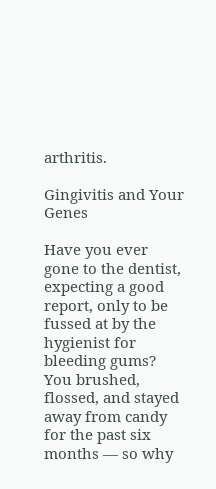arthritis.

Gingivitis and Your Genes

Have you ever gone to the dentist, expecting a good report, only to be fussed at by the hygienist for bleeding gums? You brushed, flossed, and stayed away from candy for the past six months — so why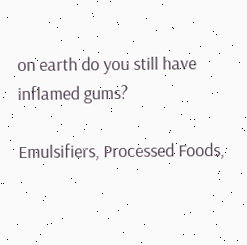on earth do you still have inflamed gums?

Emulsifiers, Processed Foods,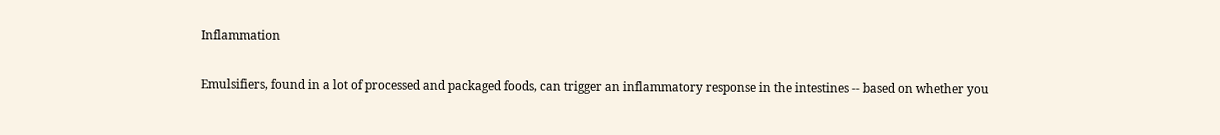Inflammation

Emulsifiers, found in a lot of processed and packaged foods, can trigger an inflammatory response in the intestines -- based on whether you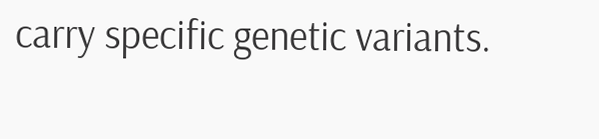carry specific genetic variants.